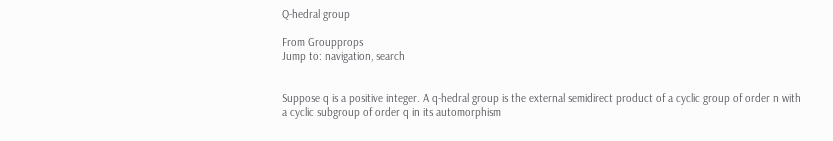Q-hedral group

From Groupprops
Jump to: navigation, search


Suppose q is a positive integer. A q-hedral group is the external semidirect product of a cyclic group of order n with a cyclic subgroup of order q in its automorphism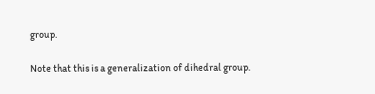group.

Note that this is a generalization of dihedral group.